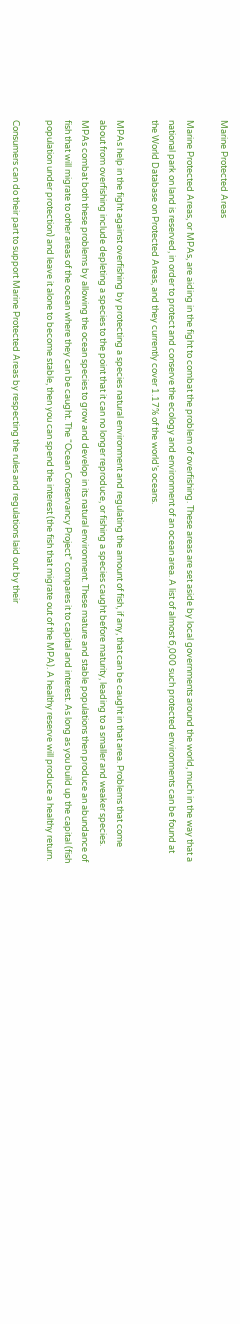Marine Protected Areas

Marine Protected Areas, or MPAs, are aiding in the fight to combat the problem of overfishing. These areas are set aside by local governments around the world, much in the way that a national park on land is reserved, in order to protect and conserve the ecology and environment of an ocean area. A list of almost 6,000 such protected environments can be found at the World Database on Protected Areas, and they currently cover 1.17% of the world’s oceans.

MPAs help in the fight against overfishing by protecting a species natural environment and regulating the amount of fish, if any, that can be caught in that area. Problems that come about from overfishing include depleting a species to the point that it can no longer reproduce, or fishing a species caught before maturity, leading to a smaller and weaker species. MPAs combat both these problems by allowing the ocean species to grow and develop in its natural environment. These mature and stable populations then produce an abundance of fish that will migrate to other areas of the ocean where they can be caught. The “Ocean Conservancy Project” compares it to capital and interest. As long as you build up the capital (fish population under protection) and leave it alone to become stable, then you can spend the interest (the fish that migrate out of the MPA). A healthy reserve will produce a healthy return.

Consumers can do their part to support Marine Protected Areas by respecting the rules and regulations laid out by their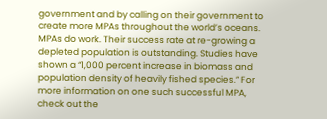government and by calling on their government to create more MPAs throughout the world’s oceans. MPAs do work. Their success rate at re-growing a depleted population is outstanding. Studies have shown a “1,000 percent increase in biomass and population density of heavily fished species.” For more information on one such successful MPA, check out the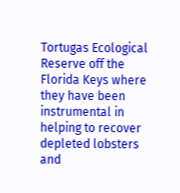Tortugas Ecological Reserve off the Florida Keys where they have been instrumental in helping to recover depleted lobsters and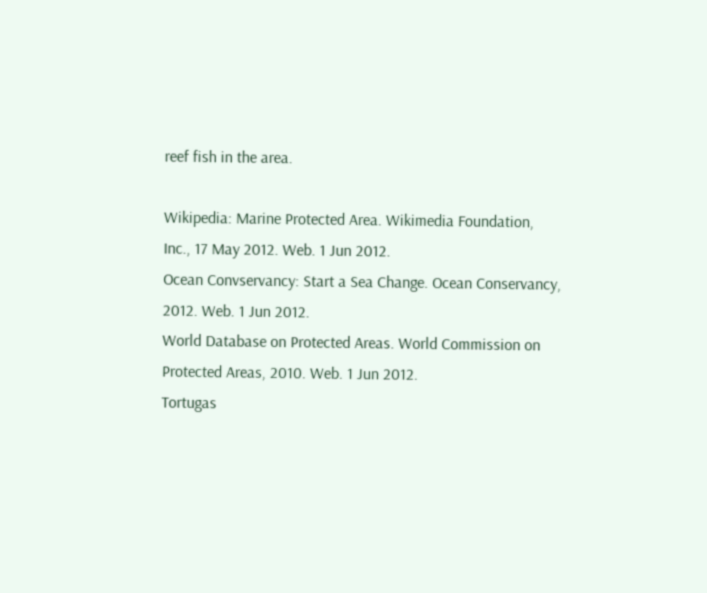reef fish in the area.

Wikipedia: Marine Protected Area. Wikimedia Foundation, Inc., 17 May 2012. Web. 1 Jun 2012.
Ocean Convservancy: Start a Sea Change. Ocean Conservancy, 2012. Web. 1 Jun 2012.
World Database on Protected Areas. World Commission on Protected Areas, 2010. Web. 1 Jun 2012.
Tortugas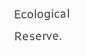Ecological Reserve.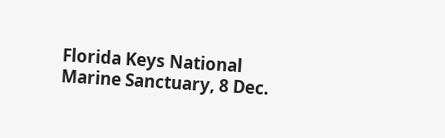Florida Keys National Marine Sanctuary, 8 Dec.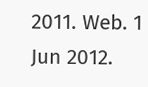2011. Web. 1 Jun 2012.